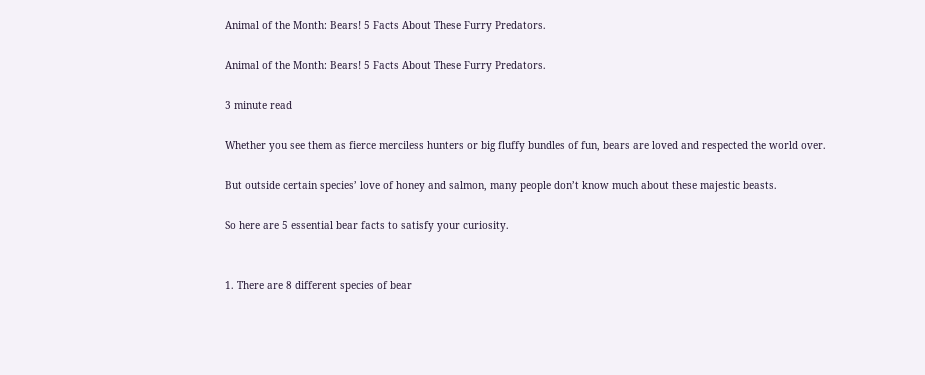Animal of the Month: Bears! 5 Facts About These Furry Predators.

Animal of the Month: Bears! 5 Facts About These Furry Predators.

3 minute read

Whether you see them as fierce merciless hunters or big fluffy bundles of fun, bears are loved and respected the world over.

But outside certain species’ love of honey and salmon, many people don’t know much about these majestic beasts.

So here are 5 essential bear facts to satisfy your curiosity.


1. There are 8 different species of bear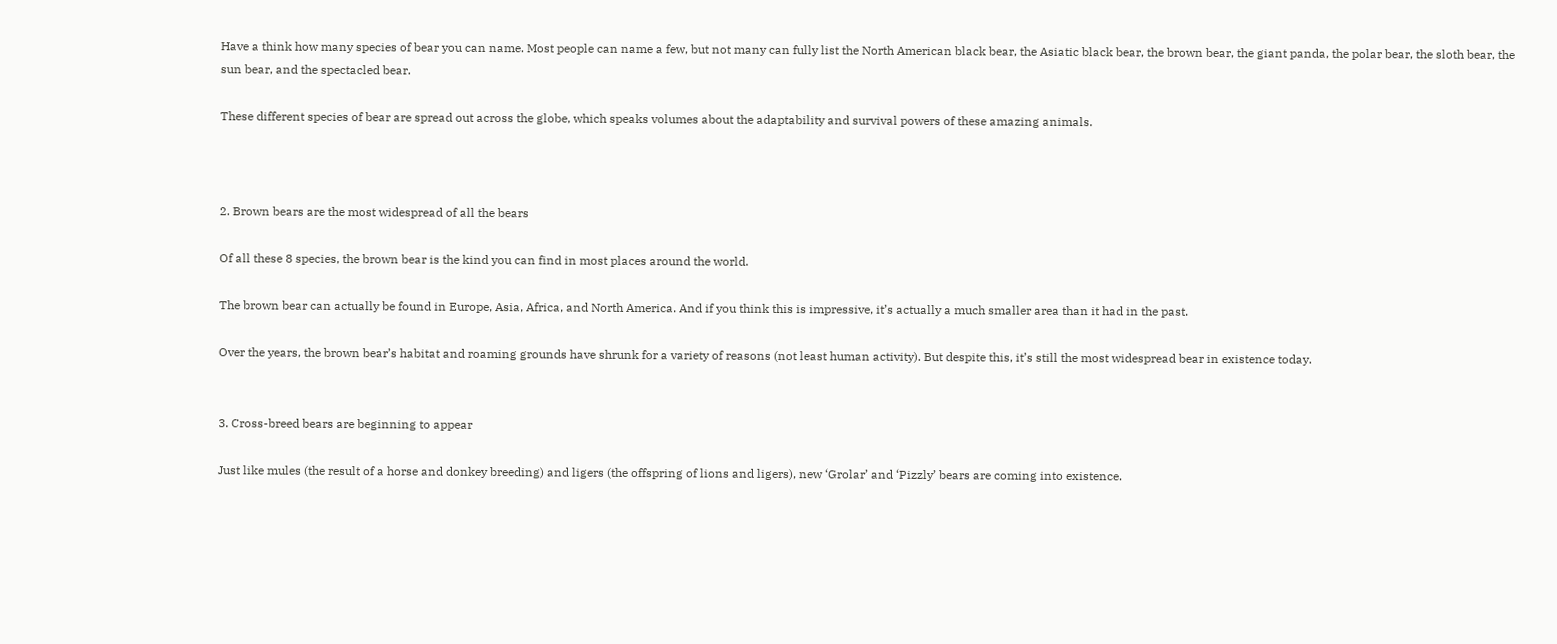Have a think how many species of bear you can name. Most people can name a few, but not many can fully list the North American black bear, the Asiatic black bear, the brown bear, the giant panda, the polar bear, the sloth bear, the sun bear, and the spectacled bear.

These different species of bear are spread out across the globe, which speaks volumes about the adaptability and survival powers of these amazing animals.



2. Brown bears are the most widespread of all the bears

Of all these 8 species, the brown bear is the kind you can find in most places around the world.

The brown bear can actually be found in Europe, Asia, Africa, and North America. And if you think this is impressive, it’s actually a much smaller area than it had in the past.

Over the years, the brown bear’s habitat and roaming grounds have shrunk for a variety of reasons (not least human activity). But despite this, it’s still the most widespread bear in existence today.


3. Cross-breed bears are beginning to appear

Just like mules (the result of a horse and donkey breeding) and ligers (the offspring of lions and ligers), new ‘Grolar’ and ‘Pizzly’ bears are coming into existence.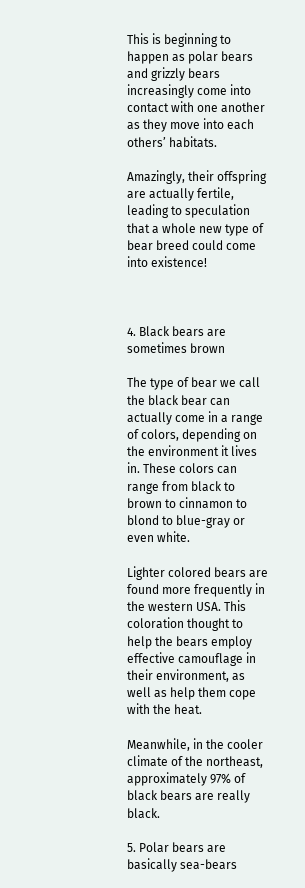This is beginning to happen as polar bears and grizzly bears increasingly come into contact with one another as they move into each others’ habitats.

Amazingly, their offspring are actually fertile, leading to speculation that a whole new type of bear breed could come into existence!



4. Black bears are sometimes brown

The type of bear we call the black bear can actually come in a range of colors, depending on the environment it lives in. These colors can range from black to brown to cinnamon to blond to blue-gray or even white.

Lighter colored bears are found more frequently in the western USA. This coloration thought to help the bears employ effective camouflage in their environment, as well as help them cope with the heat.

Meanwhile, in the cooler climate of the northeast, approximately 97% of black bears are really black.

5. Polar bears are basically sea-bears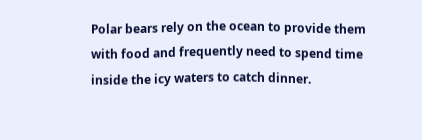Polar bears rely on the ocean to provide them with food and frequently need to spend time inside the icy waters to catch dinner.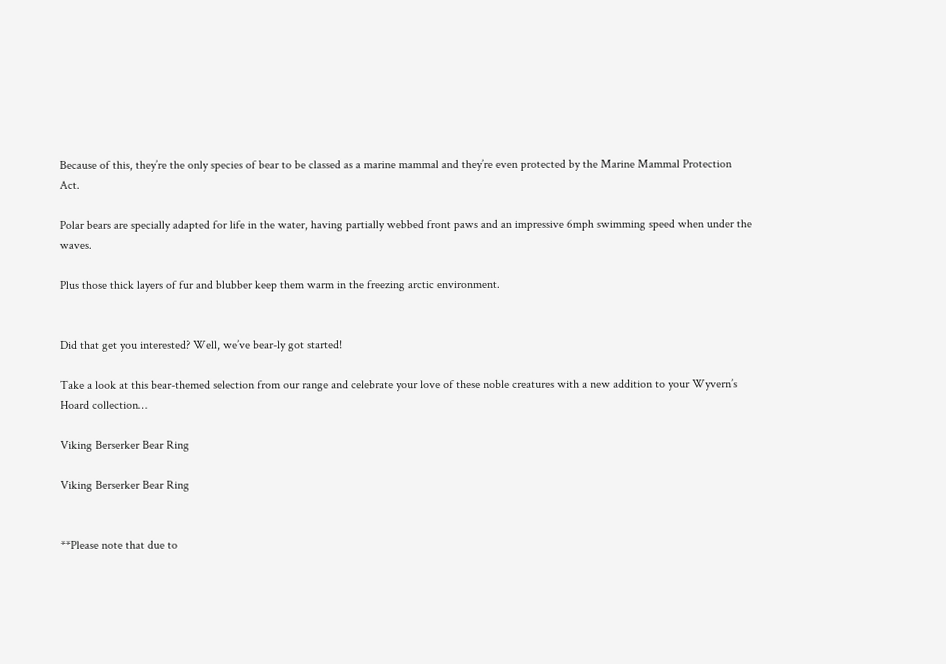Because of this, they’re the only species of bear to be classed as a marine mammal and they’re even protected by the Marine Mammal Protection Act.

Polar bears are specially adapted for life in the water, having partially webbed front paws and an impressive 6mph swimming speed when under the waves.

Plus those thick layers of fur and blubber keep them warm in the freezing arctic environment.


Did that get you interested? Well, we’ve bear-ly got started!

Take a look at this bear-themed selection from our range and celebrate your love of these noble creatures with a new addition to your Wyvern’s Hoard collection…

Viking Berserker Bear Ring

Viking Berserker Bear Ring


**Please note that due to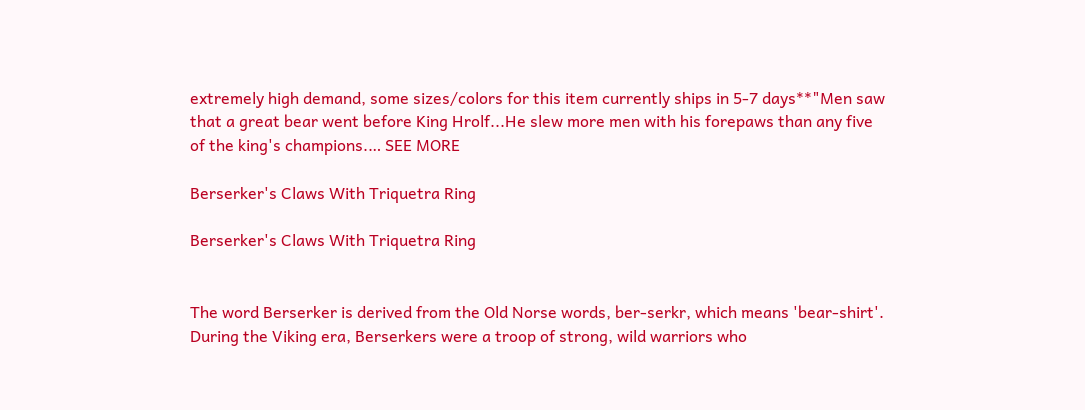extremely high demand, some sizes/colors for this item currently ships in 5-7 days**"Men saw that a great bear went before King Hrolf...He slew more men with his forepaws than any five of the king's champions.… SEE MORE

Berserker's Claws With Triquetra Ring

Berserker's Claws With Triquetra Ring


The word Berserker is derived from the Old Norse words, ber-serkr, which means 'bear-shirt'.  During the Viking era, Berserkers were a troop of strong, wild warriors who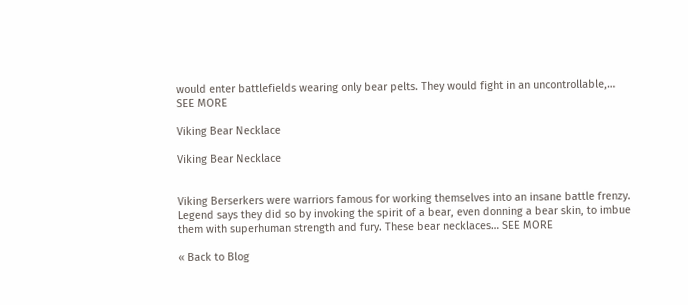would enter battlefields wearing only bear pelts. They would fight in an uncontrollable,… SEE MORE

Viking Bear Necklace

Viking Bear Necklace


Viking Berserkers were warriors famous for working themselves into an insane battle frenzy. Legend says they did so by invoking the spirit of a bear, even donning a bear skin, to imbue them with superhuman strength and fury. These bear necklaces… SEE MORE

« Back to Blog